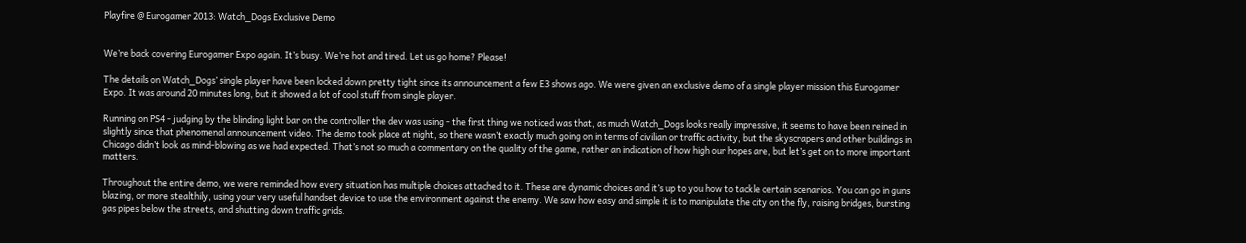Playfire @ Eurogamer 2013: Watch_Dogs Exclusive Demo


We’re back covering Eurogamer Expo again. It’s busy. We’re hot and tired. Let us go home? Please!

The details on Watch_Dogs’ single player have been locked down pretty tight since its announcement a few E3 shows ago. We were given an exclusive demo of a single player mission this Eurogamer Expo. It was around 20 minutes long, but it showed a lot of cool stuff from single player.

Running on PS4 - judging by the blinding light bar on the controller the dev was using - the first thing we noticed was that, as much Watch_Dogs looks really impressive, it seems to have been reined in slightly since that phenomenal announcement video. The demo took place at night, so there wasn’t exactly much going on in terms of civilian or traffic activity, but the skyscrapers and other buildings in Chicago didn’t look as mind-blowing as we had expected. That’s not so much a commentary on the quality of the game, rather an indication of how high our hopes are, but let’s get on to more important matters.

Throughout the entire demo, we were reminded how every situation has multiple choices attached to it. These are dynamic choices and it’s up to you how to tackle certain scenarios. You can go in guns blazing, or more stealthily, using your very useful handset device to use the environment against the enemy. We saw how easy and simple it is to manipulate the city on the fly, raising bridges, bursting gas pipes below the streets, and shutting down traffic grids.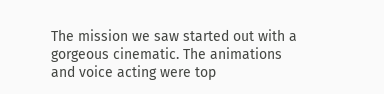The mission we saw started out with a gorgeous cinematic. The animations and voice acting were top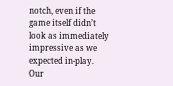notch, even if the game itself didn’t look as immediately impressive as we expected in-play. Our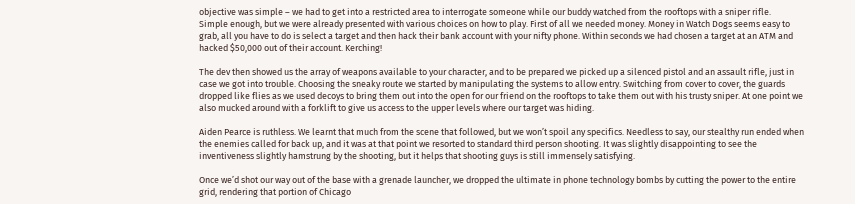objective was simple – we had to get into a restricted area to interrogate someone while our buddy watched from the rooftops with a sniper rifle.
Simple enough, but we were already presented with various choices on how to play. First of all we needed money. Money in Watch Dogs seems easy to grab, all you have to do is select a target and then hack their bank account with your nifty phone. Within seconds we had chosen a target at an ATM and hacked $50,000 out of their account. Kerching!

The dev then showed us the array of weapons available to your character, and to be prepared we picked up a silenced pistol and an assault rifle, just in case we got into trouble. Choosing the sneaky route we started by manipulating the systems to allow entry. Switching from cover to cover, the guards dropped like flies as we used decoys to bring them out into the open for our friend on the rooftops to take them out with his trusty sniper. At one point we also mucked around with a forklift to give us access to the upper levels where our target was hiding.

Aiden Pearce is ruthless. We learnt that much from the scene that followed, but we won’t spoil any specifics. Needless to say, our stealthy run ended when the enemies called for back up, and it was at that point we resorted to standard third person shooting. It was slightly disappointing to see the inventiveness slightly hamstrung by the shooting, but it helps that shooting guys is still immensely satisfying.

Once we’d shot our way out of the base with a grenade launcher, we dropped the ultimate in phone technology bombs by cutting the power to the entire grid, rendering that portion of Chicago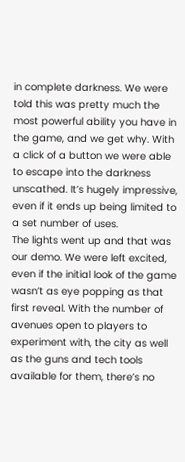in complete darkness. We were told this was pretty much the most powerful ability you have in the game, and we get why. With a click of a button we were able to escape into the darkness unscathed. It’s hugely impressive, even if it ends up being limited to a set number of uses.
The lights went up and that was our demo. We were left excited, even if the initial look of the game wasn’t as eye popping as that first reveal. With the number of avenues open to players to experiment with, the city as well as the guns and tech tools available for them, there’s no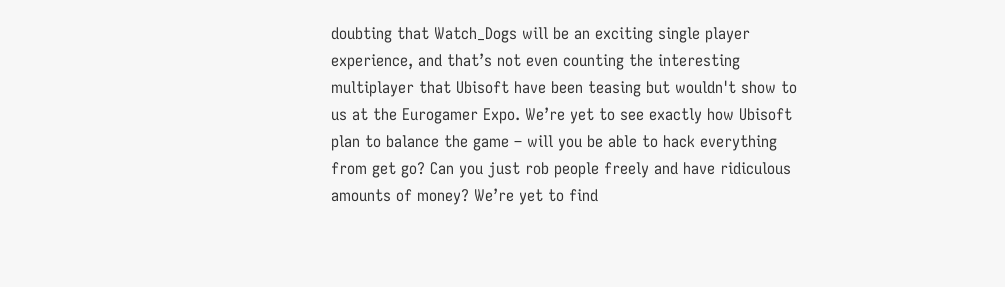doubting that Watch_Dogs will be an exciting single player experience, and that’s not even counting the interesting multiplayer that Ubisoft have been teasing but wouldn't show to us at the Eurogamer Expo. We’re yet to see exactly how Ubisoft plan to balance the game – will you be able to hack everything from get go? Can you just rob people freely and have ridiculous amounts of money? We’re yet to find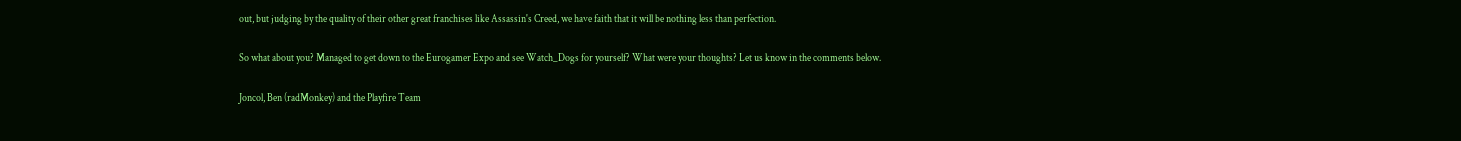out, but judging by the quality of their other great franchises like Assassin's Creed, we have faith that it will be nothing less than perfection.

So what about you? Managed to get down to the Eurogamer Expo and see Watch_Dogs for yourself? What were your thoughts? Let us know in the comments below.

Joncol, Ben (radMonkey) and the Playfire Team